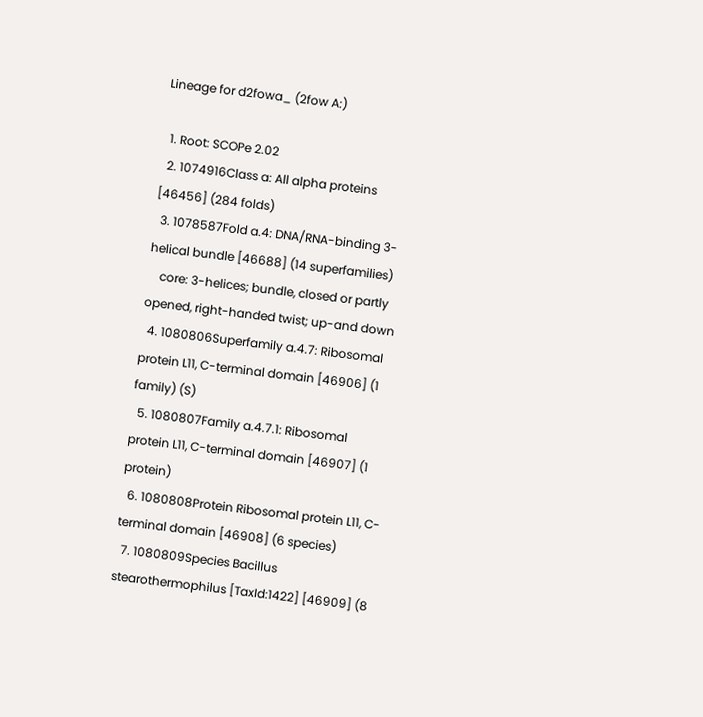Lineage for d2fowa_ (2fow A:)

  1. Root: SCOPe 2.02
  2. 1074916Class a: All alpha proteins [46456] (284 folds)
  3. 1078587Fold a.4: DNA/RNA-binding 3-helical bundle [46688] (14 superfamilies)
    core: 3-helices; bundle, closed or partly opened, right-handed twist; up-and down
  4. 1080806Superfamily a.4.7: Ribosomal protein L11, C-terminal domain [46906] (1 family) (S)
  5. 1080807Family a.4.7.1: Ribosomal protein L11, C-terminal domain [46907] (1 protein)
  6. 1080808Protein Ribosomal protein L11, C-terminal domain [46908] (6 species)
  7. 1080809Species Bacillus stearothermophilus [TaxId:1422] [46909] (8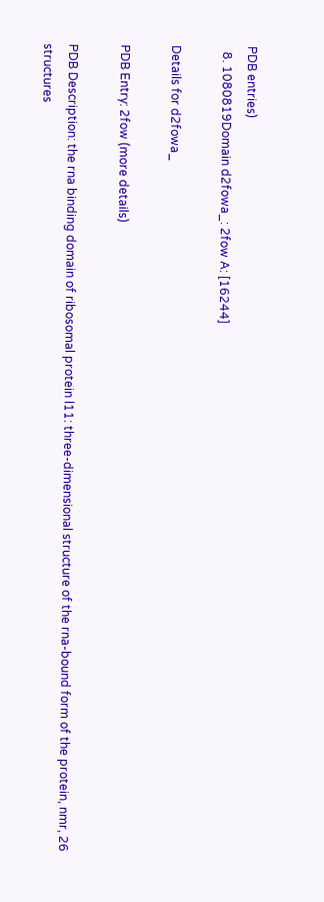PDB entries)
  8. 1080819Domain d2fowa_: 2fow A: [16244]

Details for d2fowa_

PDB Entry: 2fow (more details)

PDB Description: the rna binding domain of ribosomal protein l11: three-dimensional structure of the rna-bound form of the protein, nmr, 26 structures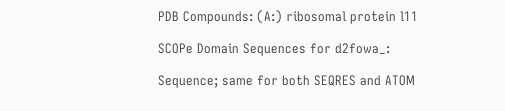PDB Compounds: (A:) ribosomal protein l11

SCOPe Domain Sequences for d2fowa_:

Sequence; same for both SEQRES and ATOM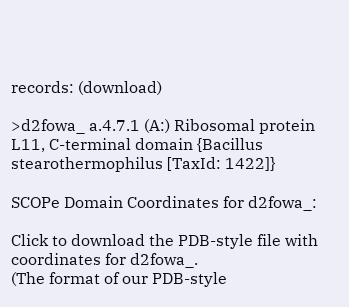records: (download)

>d2fowa_ a.4.7.1 (A:) Ribosomal protein L11, C-terminal domain {Bacillus stearothermophilus [TaxId: 1422]}

SCOPe Domain Coordinates for d2fowa_:

Click to download the PDB-style file with coordinates for d2fowa_.
(The format of our PDB-style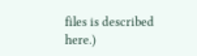files is described here.)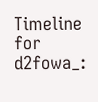Timeline for d2fowa_: